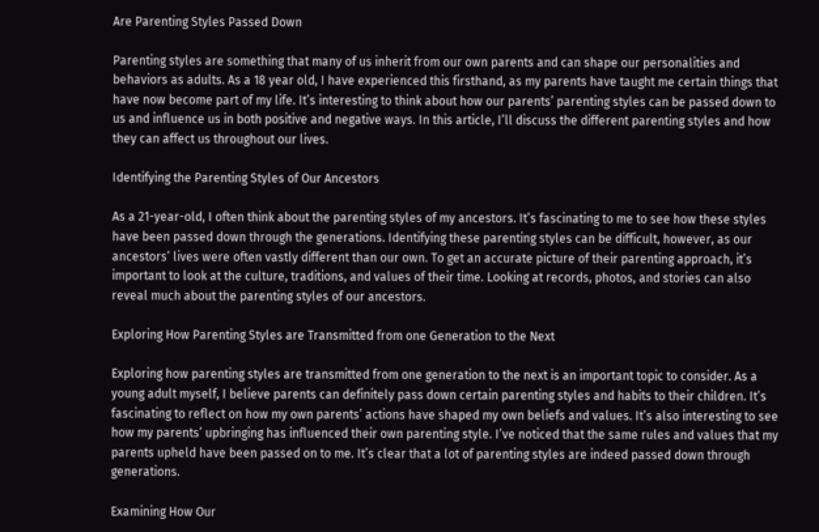Are Parenting Styles Passed Down

Parenting styles are something that many of us inherit from our own parents and can shape our personalities and behaviors as adults. As a 18 year old, I have experienced this firsthand, as my parents have taught me certain things that have now become part of my life. It’s interesting to think about how our parents’ parenting styles can be passed down to us and influence us in both positive and negative ways. In this article, I’ll discuss the different parenting styles and how they can affect us throughout our lives.

Identifying the Parenting Styles of Our Ancestors

As a 21-year-old, I often think about the parenting styles of my ancestors. It’s fascinating to me to see how these styles have been passed down through the generations. Identifying these parenting styles can be difficult, however, as our ancestors’ lives were often vastly different than our own. To get an accurate picture of their parenting approach, it’s important to look at the culture, traditions, and values of their time. Looking at records, photos, and stories can also reveal much about the parenting styles of our ancestors.

Exploring How Parenting Styles are Transmitted from one Generation to the Next

Exploring how parenting styles are transmitted from one generation to the next is an important topic to consider. As a young adult myself, I believe parents can definitely pass down certain parenting styles and habits to their children. It’s fascinating to reflect on how my own parents’ actions have shaped my own beliefs and values. It’s also interesting to see how my parents’ upbringing has influenced their own parenting style. I’ve noticed that the same rules and values that my parents upheld have been passed on to me. It’s clear that a lot of parenting styles are indeed passed down through generations.

Examining How Our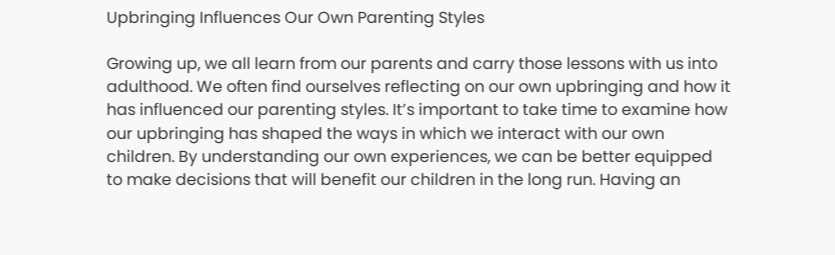Upbringing Influences Our Own Parenting Styles

Growing up, we all learn from our parents and carry those lessons with us into adulthood. We often find ourselves reflecting on our own upbringing and how it has influenced our parenting styles. It’s important to take time to examine how our upbringing has shaped the ways in which we interact with our own children. By understanding our own experiences, we can be better equipped to make decisions that will benefit our children in the long run. Having an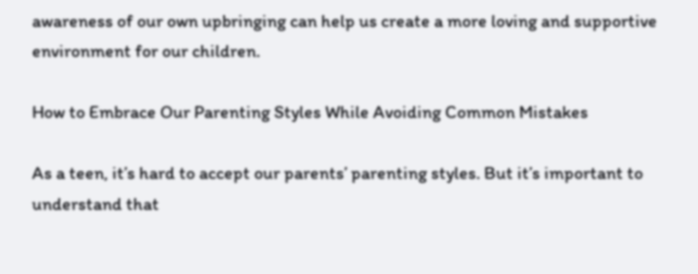awareness of our own upbringing can help us create a more loving and supportive environment for our children.

How to Embrace Our Parenting Styles While Avoiding Common Mistakes

As a teen, it’s hard to accept our parents’ parenting styles. But it’s important to understand that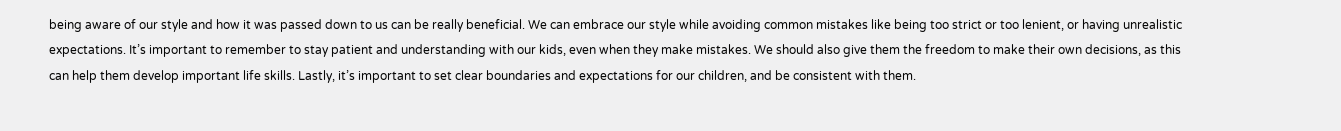being aware of our style and how it was passed down to us can be really beneficial. We can embrace our style while avoiding common mistakes like being too strict or too lenient, or having unrealistic expectations. It’s important to remember to stay patient and understanding with our kids, even when they make mistakes. We should also give them the freedom to make their own decisions, as this can help them develop important life skills. Lastly, it’s important to set clear boundaries and expectations for our children, and be consistent with them.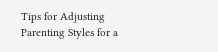Tips for Adjusting Parenting Styles for a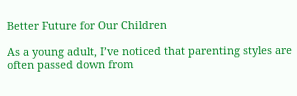Better Future for Our Children

As a young adult, I’ve noticed that parenting styles are often passed down from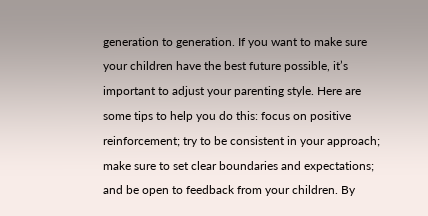generation to generation. If you want to make sure your children have the best future possible, it’s important to adjust your parenting style. Here are some tips to help you do this: focus on positive reinforcement; try to be consistent in your approach; make sure to set clear boundaries and expectations; and be open to feedback from your children. By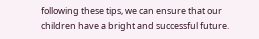following these tips, we can ensure that our children have a bright and successful future.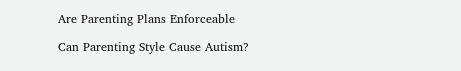Are Parenting Plans Enforceable

Can Parenting Style Cause Autism?